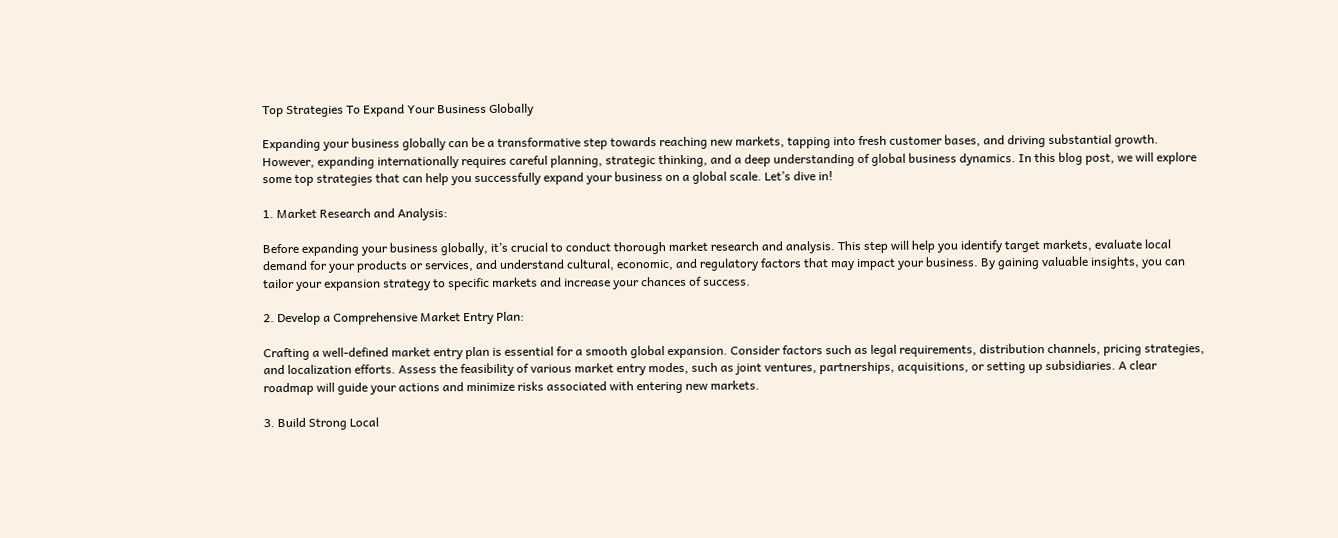Top Strategies To Expand Your Business Globally

Expanding your business globally can be a transformative step towards reaching new markets, tapping into fresh customer bases, and driving substantial growth. However, expanding internationally requires careful planning, strategic thinking, and a deep understanding of global business dynamics. In this blog post, we will explore some top strategies that can help you successfully expand your business on a global scale. Let’s dive in!

1. Market Research and Analysis:

Before expanding your business globally, it’s crucial to conduct thorough market research and analysis. This step will help you identify target markets, evaluate local demand for your products or services, and understand cultural, economic, and regulatory factors that may impact your business. By gaining valuable insights, you can tailor your expansion strategy to specific markets and increase your chances of success.

2. Develop a Comprehensive Market Entry Plan:

Crafting a well-defined market entry plan is essential for a smooth global expansion. Consider factors such as legal requirements, distribution channels, pricing strategies, and localization efforts. Assess the feasibility of various market entry modes, such as joint ventures, partnerships, acquisitions, or setting up subsidiaries. A clear roadmap will guide your actions and minimize risks associated with entering new markets.

3. Build Strong Local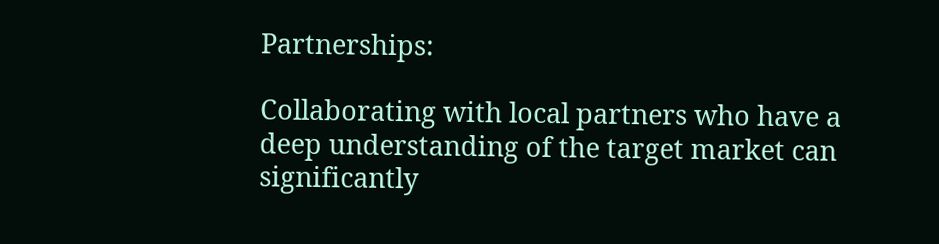Partnerships:

Collaborating with local partners who have a deep understanding of the target market can significantly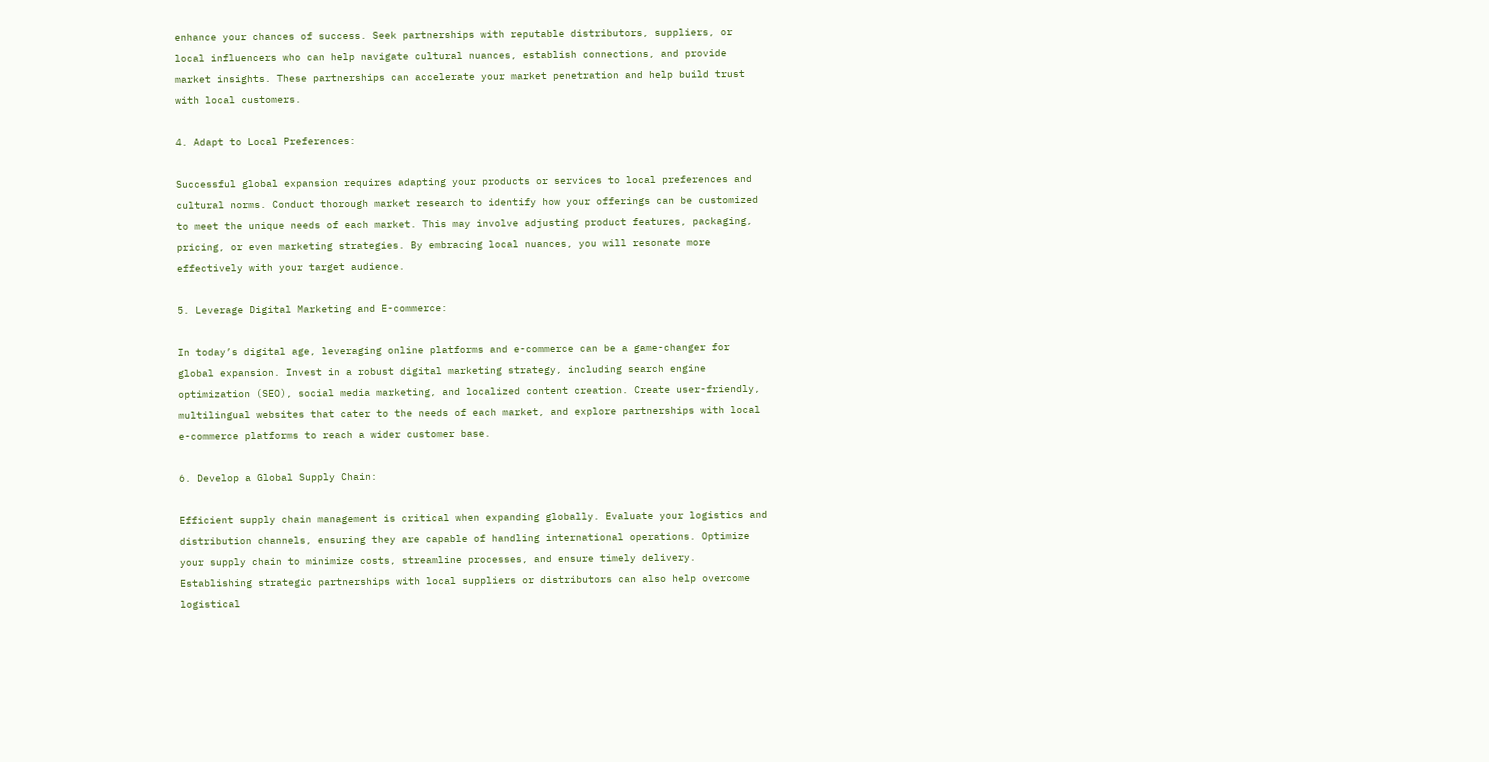enhance your chances of success. Seek partnerships with reputable distributors, suppliers, or local influencers who can help navigate cultural nuances, establish connections, and provide market insights. These partnerships can accelerate your market penetration and help build trust with local customers.

4. Adapt to Local Preferences:

Successful global expansion requires adapting your products or services to local preferences and cultural norms. Conduct thorough market research to identify how your offerings can be customized to meet the unique needs of each market. This may involve adjusting product features, packaging, pricing, or even marketing strategies. By embracing local nuances, you will resonate more effectively with your target audience.

5. Leverage Digital Marketing and E-commerce:

In today’s digital age, leveraging online platforms and e-commerce can be a game-changer for global expansion. Invest in a robust digital marketing strategy, including search engine optimization (SEO), social media marketing, and localized content creation. Create user-friendly, multilingual websites that cater to the needs of each market, and explore partnerships with local e-commerce platforms to reach a wider customer base.

6. Develop a Global Supply Chain:

Efficient supply chain management is critical when expanding globally. Evaluate your logistics and distribution channels, ensuring they are capable of handling international operations. Optimize your supply chain to minimize costs, streamline processes, and ensure timely delivery. Establishing strategic partnerships with local suppliers or distributors can also help overcome logistical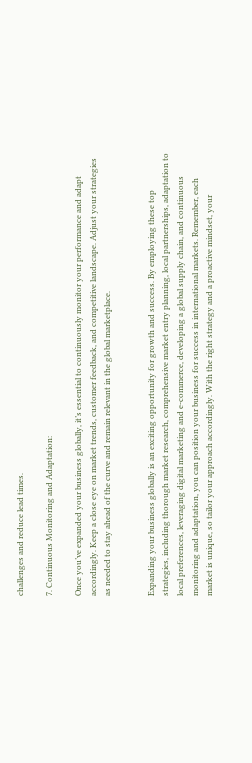challenges and reduce lead times.

7. Continuous Monitoring and Adaptation:

Once you’ve expanded your business globally, it’s essential to continuously monitor your performance and adapt accordingly. Keep a close eye on market trends, customer feedback, and competitive landscape. Adjust your strategies as needed to stay ahead of the curve and remain relevant in the global marketplace.


Expanding your business globally is an exciting opportunity for growth and success. By employing these top strategies, including thorough market research, comprehensive market entry planning, local partnerships, adaptation to local preferences, leveraging digital marketing and e-commerce, developing a global supply chain, and continuous monitoring and adaptation, you can position your business for success in international markets. Remember, each market is unique, so tailor your approach accordingly. With the right strategy and a proactive mindset, your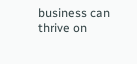business can thrive on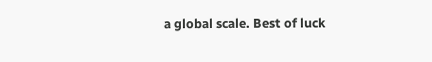a global scale. Best of luck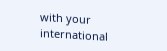with your international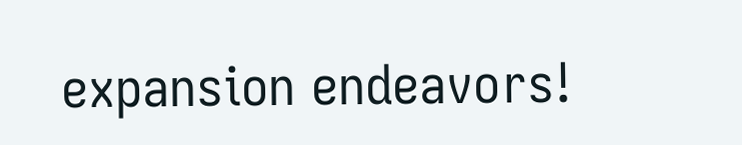expansion endeavors!